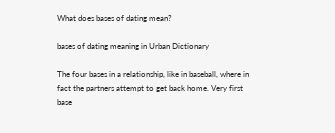What does bases of dating mean?

bases of dating meaning in Urban Dictionary

The four bases in a relationship, like in baseball, where in fact the partners attempt to get back home. Very first base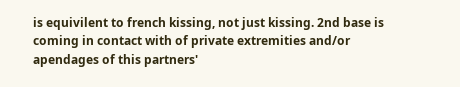is equivilent to french kissing, not just kissing. 2nd base is coming in contact with of private extremities and/or apendages of this partners'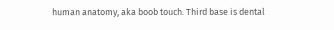human anatomy, aka boob touch. Third base is dental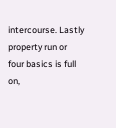intercourse. Lastly property run or four basics is full on,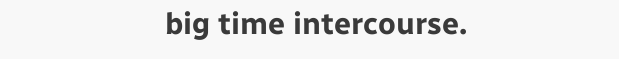big time intercourse.